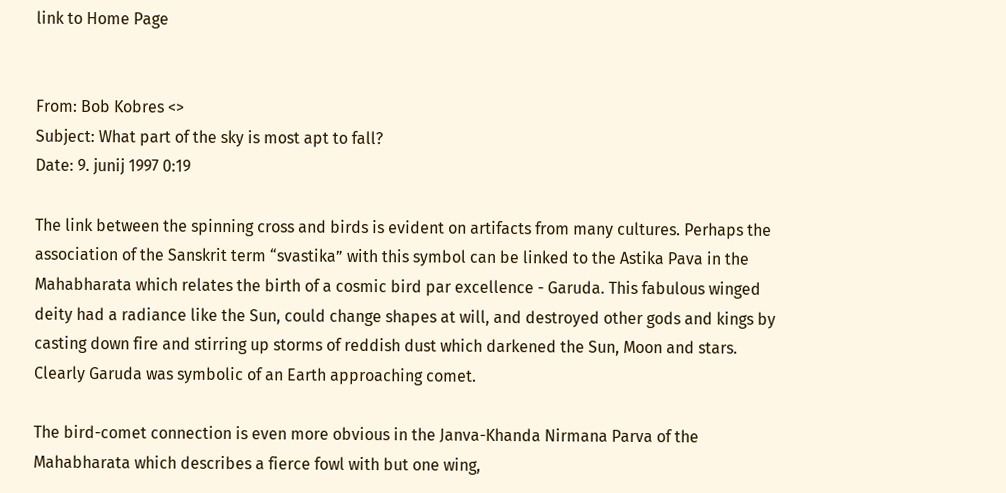link to Home Page


From: Bob Kobres <>
Subject: What part of the sky is most apt to fall?
Date: 9. junij 1997 0:19

The link between the spinning cross and birds is evident on artifacts from many cultures. Perhaps the association of the Sanskrit term “svastika” with this symbol can be linked to the Astika Pava in the Mahabharata which relates the birth of a cosmic bird par excellence - Garuda. This fabulous winged deity had a radiance like the Sun, could change shapes at will, and destroyed other gods and kings by casting down fire and stirring up storms of reddish dust which darkened the Sun, Moon and stars. Clearly Garuda was symbolic of an Earth approaching comet.

The bird-comet connection is even more obvious in the Janva-Khanda Nirmana Parva of the Mahabharata which describes a fierce fowl with but one wing,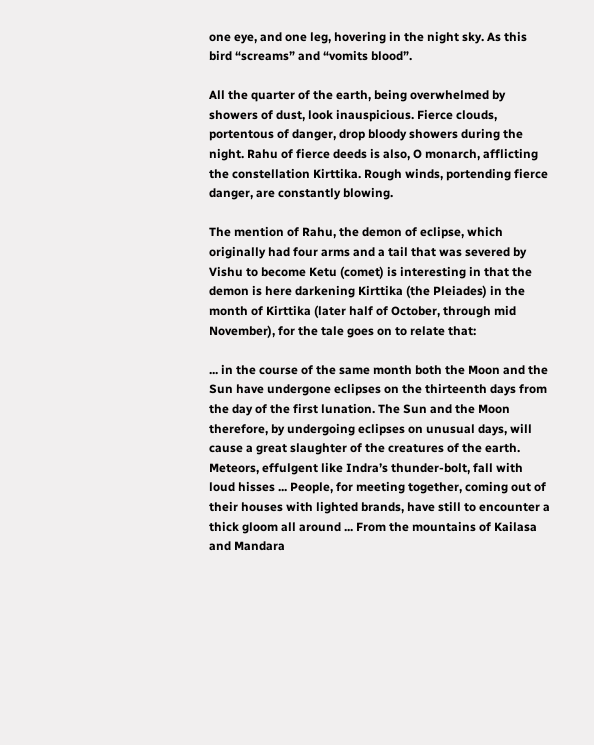one eye, and one leg, hovering in the night sky. As this bird “screams” and “vomits blood”.

All the quarter of the earth, being overwhelmed by showers of dust, look inauspicious. Fierce clouds, portentous of danger, drop bloody showers during the night. Rahu of fierce deeds is also, O monarch, afflicting the constellation Kirttika. Rough winds, portending fierce danger, are constantly blowing.

The mention of Rahu, the demon of eclipse, which originally had four arms and a tail that was severed by Vishu to become Ketu (comet) is interesting in that the demon is here darkening Kirttika (the Pleiades) in the month of Kirttika (later half of October, through mid November), for the tale goes on to relate that:

... in the course of the same month both the Moon and the Sun have undergone eclipses on the thirteenth days from the day of the first lunation. The Sun and the Moon therefore, by undergoing eclipses on unusual days, will cause a great slaughter of the creatures of the earth. Meteors, effulgent like Indra’s thunder-bolt, fall with loud hisses ... People, for meeting together, coming out of their houses with lighted brands, have still to encounter a thick gloom all around ... From the mountains of Kailasa and Mandara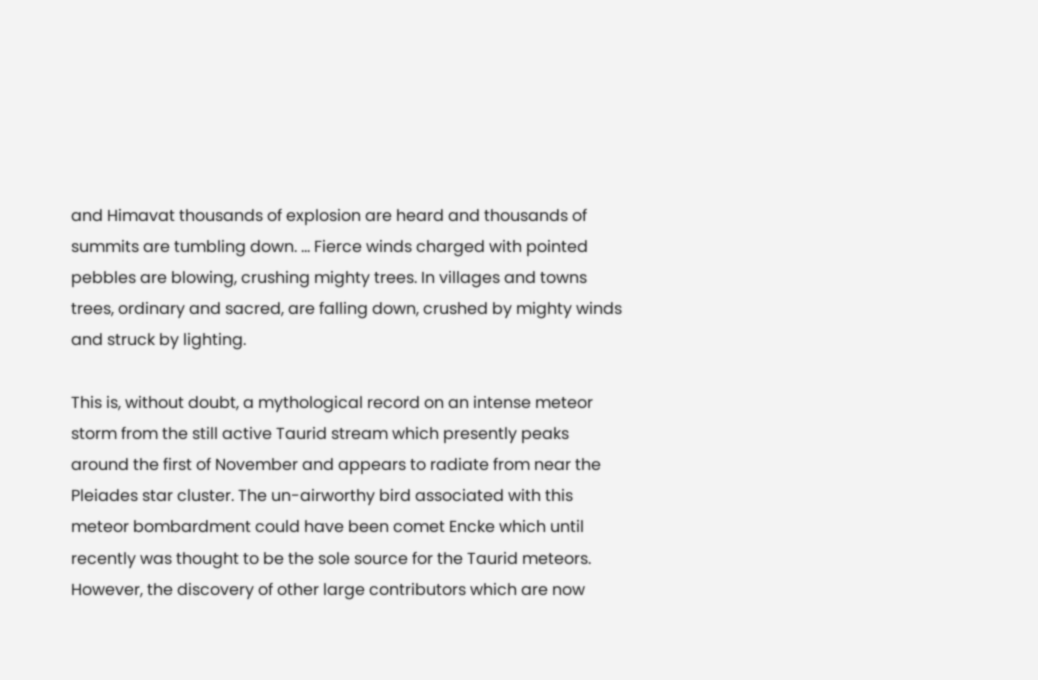and Himavat thousands of explosion are heard and thousands of summits are tumbling down. ... Fierce winds charged with pointed pebbles are blowing, crushing mighty trees. In villages and towns trees, ordinary and sacred, are falling down, crushed by mighty winds and struck by lighting.

This is, without doubt, a mythological record on an intense meteor storm from the still active Taurid stream which presently peaks around the first of November and appears to radiate from near the Pleiades star cluster. The un-airworthy bird associated with this meteor bombardment could have been comet Encke which until recently was thought to be the sole source for the Taurid meteors. However, the discovery of other large contributors which are now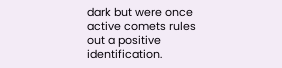dark but were once active comets rules out a positive identification.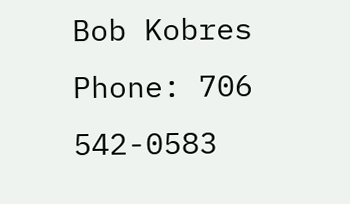Bob Kobres
Phone: 706 542-0583